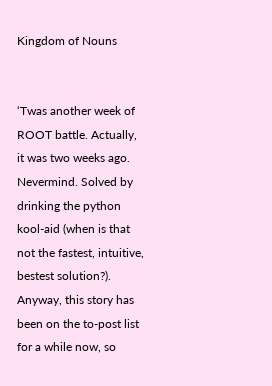Kingdom of Nouns


‘Twas another week of ROOT battle. Actually, it was two weeks ago. Nevermind. Solved by drinking the python kool-aid (when is that not the fastest, intuitive, bestest solution?). Anyway, this story has been on the to-post list for a while now, so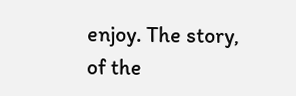enjoy. The story, of the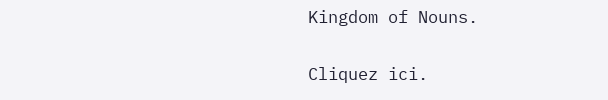Kingdom of Nouns.

Cliquez ici.